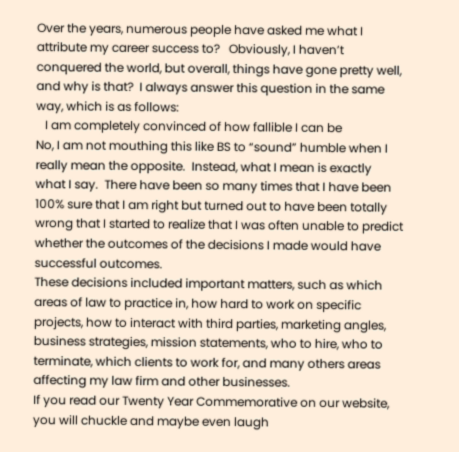Over the years, numerous people have asked me what I attribute my career success to?   Obviously, I haven’t conquered the world, but overall, things have gone pretty well, and why is that?  I always answer this question in the same way, which is as follows:
   I am completely convinced of how fallible I can be
No, I am not mouthing this like BS to “sound” humble when I really mean the opposite.  Instead, what I mean is exactly what I say.  There have been so many times that I have been 100% sure that I am right but turned out to have been totally wrong that I started to realize that I was often unable to predict whether the outcomes of the decisions I made would have successful outcomes.
These decisions included important matters, such as which areas of law to practice in, how hard to work on specific projects, how to interact with third parties, marketing angles, business strategies, mission statements, who to hire, who to terminate, which clients to work for, and many others areas affecting my law firm and other businesses.
If you read our Twenty Year Commemorative on our website, you will chuckle and maybe even laugh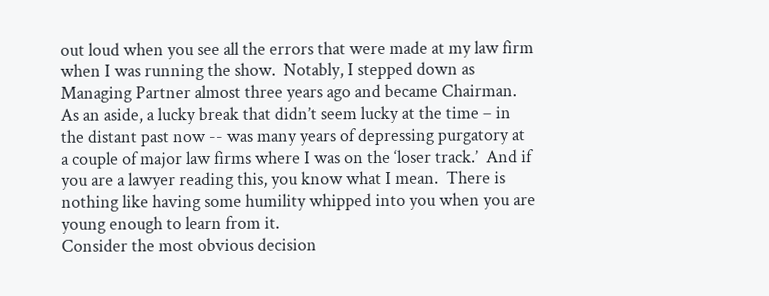out loud when you see all the errors that were made at my law firm when I was running the show.  Notably, I stepped down as Managing Partner almost three years ago and became Chairman.
As an aside, a lucky break that didn’t seem lucky at the time – in the distant past now -- was many years of depressing purgatory at a couple of major law firms where I was on the ‘loser track.’  And if you are a lawyer reading this, you know what I mean.  There is nothing like having some humility whipped into you when you are young enough to learn from it.
Consider the most obvious decision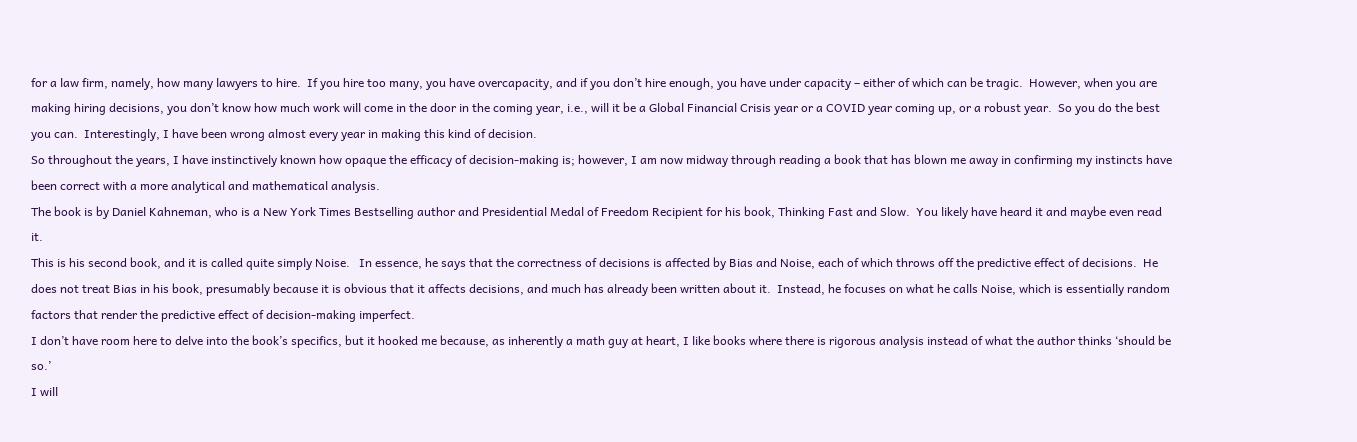for a law firm, namely, how many lawyers to hire.  If you hire too many, you have overcapacity, and if you don’t hire enough, you have under capacity – either of which can be tragic.  However, when you are making hiring decisions, you don’t know how much work will come in the door in the coming year, i.e., will it be a Global Financial Crisis year or a COVID year coming up, or a robust year.  So you do the best you can.  Interestingly, I have been wrong almost every year in making this kind of decision.
So throughout the years, I have instinctively known how opaque the efficacy of decision-making is; however, I am now midway through reading a book that has blown me away in confirming my instincts have been correct with a more analytical and mathematical analysis.
The book is by Daniel Kahneman, who is a New York Times Bestselling author and Presidential Medal of Freedom Recipient for his book, Thinking Fast and Slow.  You likely have heard it and maybe even read it.
This is his second book, and it is called quite simply Noise.   In essence, he says that the correctness of decisions is affected by Bias and Noise, each of which throws off the predictive effect of decisions.  He does not treat Bias in his book, presumably because it is obvious that it affects decisions, and much has already been written about it.  Instead, he focuses on what he calls Noise, which is essentially random factors that render the predictive effect of decision-making imperfect.
I don’t have room here to delve into the book’s specifics, but it hooked me because, as inherently a math guy at heart, I like books where there is rigorous analysis instead of what the author thinks ‘should be so.’
I will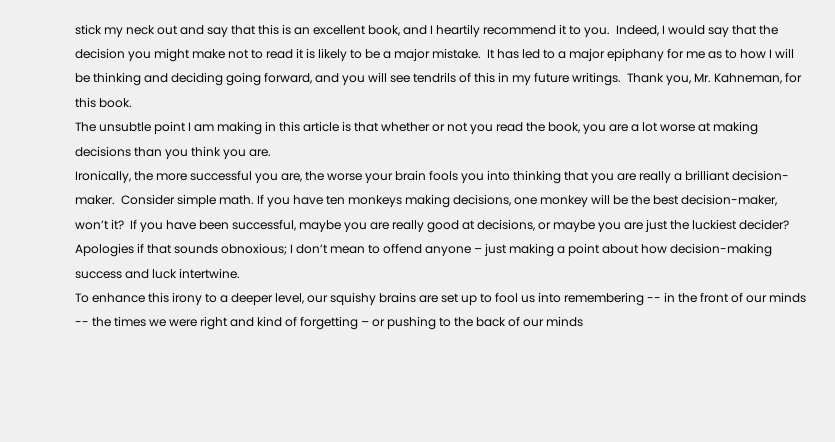stick my neck out and say that this is an excellent book, and I heartily recommend it to you.  Indeed, I would say that the decision you might make not to read it is likely to be a major mistake.  It has led to a major epiphany for me as to how I will be thinking and deciding going forward, and you will see tendrils of this in my future writings.  Thank you, Mr. Kahneman, for this book.
The unsubtle point I am making in this article is that whether or not you read the book, you are a lot worse at making decisions than you think you are.
Ironically, the more successful you are, the worse your brain fools you into thinking that you are really a brilliant decision-maker.  Consider simple math. If you have ten monkeys making decisions, one monkey will be the best decision-maker, won’t it?  If you have been successful, maybe you are really good at decisions, or maybe you are just the luckiest decider?  Apologies if that sounds obnoxious; I don’t mean to offend anyone – just making a point about how decision-making success and luck intertwine.
To enhance this irony to a deeper level, our squishy brains are set up to fool us into remembering -- in the front of our minds -- the times we were right and kind of forgetting – or pushing to the back of our minds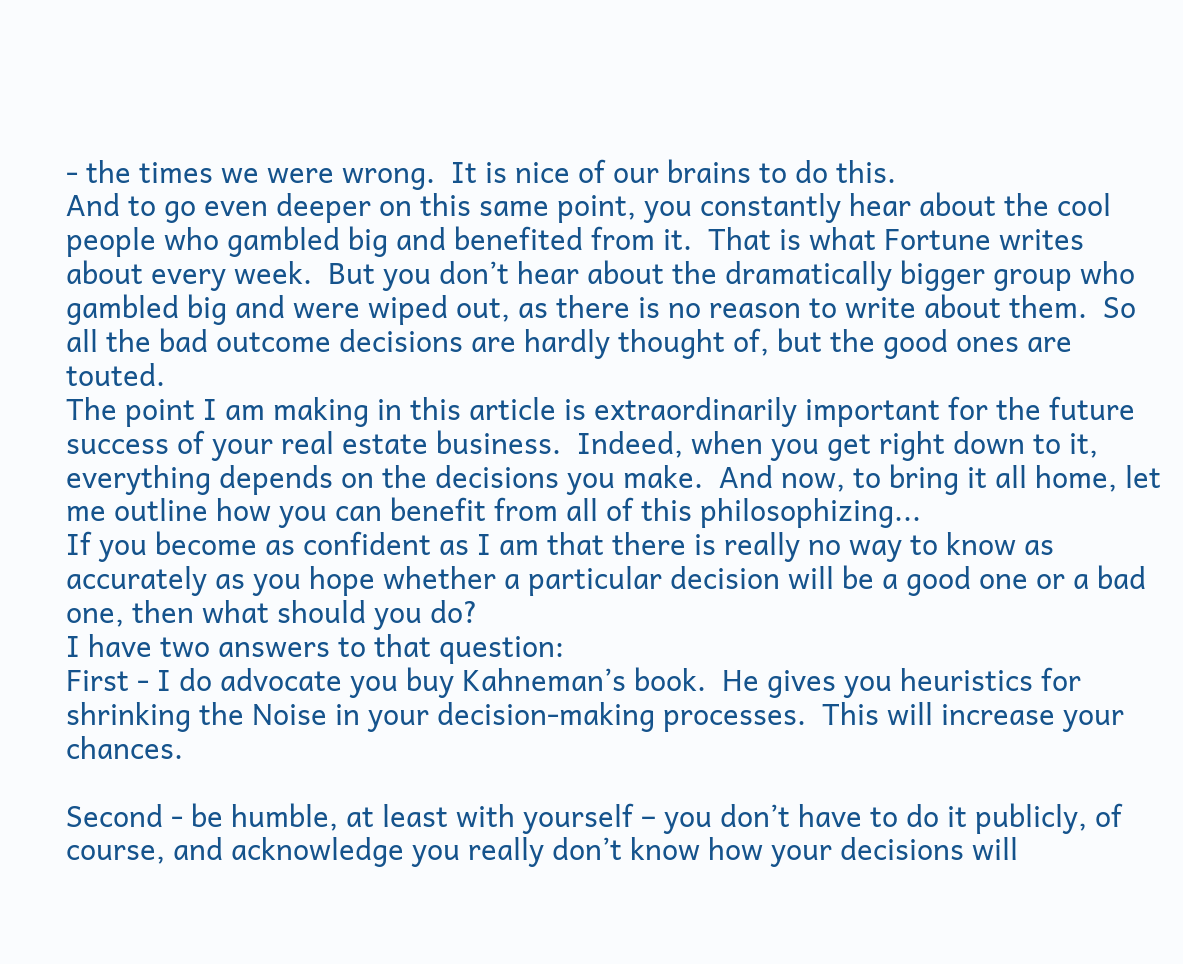- the times we were wrong.  It is nice of our brains to do this.
And to go even deeper on this same point, you constantly hear about the cool people who gambled big and benefited from it.  That is what Fortune writes about every week.  But you don’t hear about the dramatically bigger group who gambled big and were wiped out, as there is no reason to write about them.  So all the bad outcome decisions are hardly thought of, but the good ones are touted.
The point I am making in this article is extraordinarily important for the future success of your real estate business.  Indeed, when you get right down to it, everything depends on the decisions you make.  And now, to bring it all home, let me outline how you can benefit from all of this philosophizing...
If you become as confident as I am that there is really no way to know as accurately as you hope whether a particular decision will be a good one or a bad one, then what should you do?
I have two answers to that question:
First - I do advocate you buy Kahneman’s book.  He gives you heuristics for shrinking the Noise in your decision-making processes.  This will increase your chances.

Second - be humble, at least with yourself – you don’t have to do it publicly, of course, and acknowledge you really don’t know how your decisions will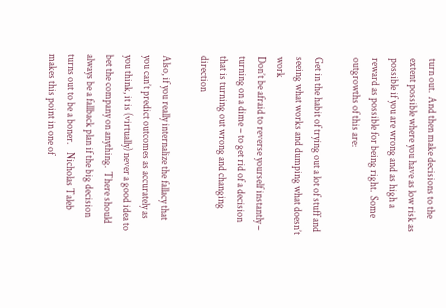turn out.  And then make decisions to the extent possible where you have as low risk as possible if you are wrong and as high a reward as possible for being right.  Some outgrowths of this are:

Get in the habit of trying out a lot of stuff and seeing what works and dumping what doesn’t work
Don’t be afraid to reverse yourself instantly – turning on a dime – to get rid of a decision that is turning out wrong and changing direction

Also, if you really internalize the fallacy that you can’t predict outcomes as accurately as you think, it is (virtually) never a good idea to bet the company on anything.  There should always be a fallback plan if the big decision turns out to be a boner.    Nicholas Taleb makes this point in one of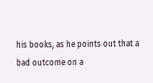his books, as he points out that a bad outcome on a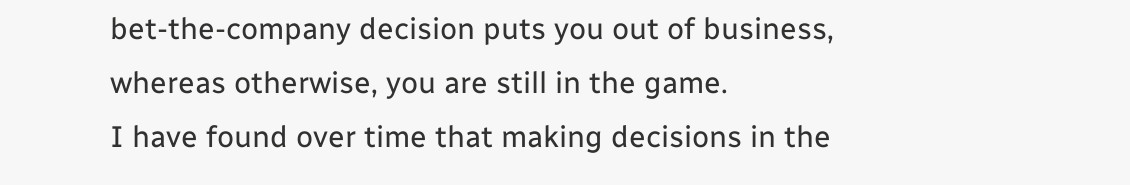bet-the-company decision puts you out of business, whereas otherwise, you are still in the game.
I have found over time that making decisions in the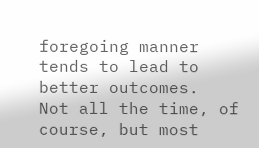foregoing manner tends to lead to better outcomes.  Not all the time, of course, but most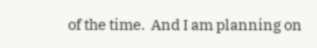of the time.  And I am planning on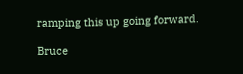ramping this up going forward.

Bruce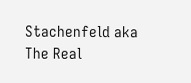Stachenfeld aka The Real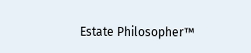Estate Philosopher™